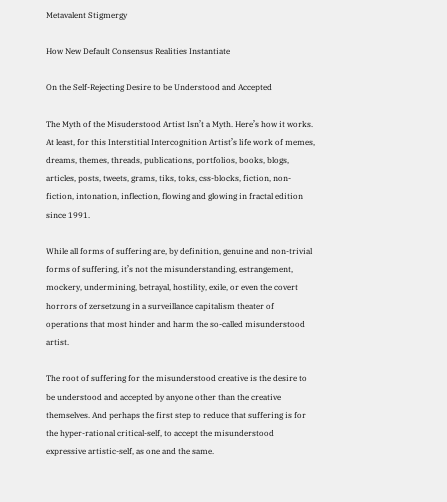Metavalent Stigmergy

How New Default Consensus Realities Instantiate

On the Self-Rejecting Desire to be Understood and Accepted

The Myth of the Misuderstood Artist Isn’t a Myth. Here’s how it works. At least, for this Interstitial Intercognition Artist’s life work of memes, dreams, themes, threads, publications, portfolios, books, blogs, articles, posts, tweets, grams, tiks, toks, css-blocks, fiction, non-fiction, intonation, inflection, flowing and glowing in fractal edition since 1991.

While all forms of suffering are, by definition, genuine and non-trivial forms of suffering, it’s not the misunderstanding, estrangement, mockery, undermining, betrayal, hostility, exile, or even the covert horrors of zersetzung in a surveillance capitalism theater of operations that most hinder and harm the so-called misunderstood artist.

The root of suffering for the misunderstood creative is the desire to be understood and accepted by anyone other than the creative themselves. And perhaps the first step to reduce that suffering is for the hyper-rational critical-self, to accept the misunderstood expressive artistic-self, as one and the same.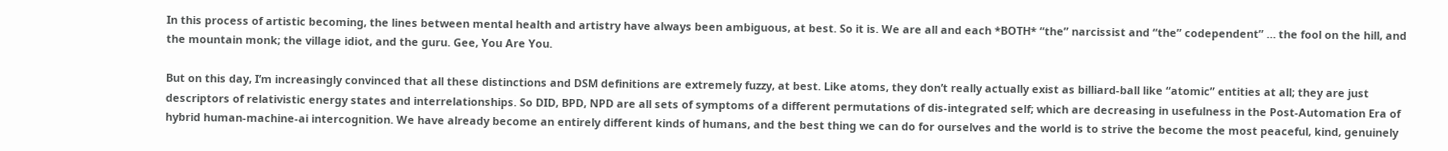In this process of artistic becoming, the lines between mental health and artistry have always been ambiguous, at best. So it is. We are all and each *BOTH* “the” narcissist and “the” codependent” … the fool on the hill, and the mountain monk; the village idiot, and the guru. Gee, You Are You.

But on this day, I’m increasingly convinced that all these distinctions and DSM definitions are extremely fuzzy, at best. Like atoms, they don’t really actually exist as billiard-ball like “atomic” entities at all; they are just descriptors of relativistic energy states and interrelationships. So DID, BPD, NPD are all sets of symptoms of a different permutations of dis-integrated self; which are decreasing in usefulness in the Post-Automation Era of hybrid human-machine-ai intercognition. We have already become an entirely different kinds of humans, and the best thing we can do for ourselves and the world is to strive the become the most peaceful, kind, genuinely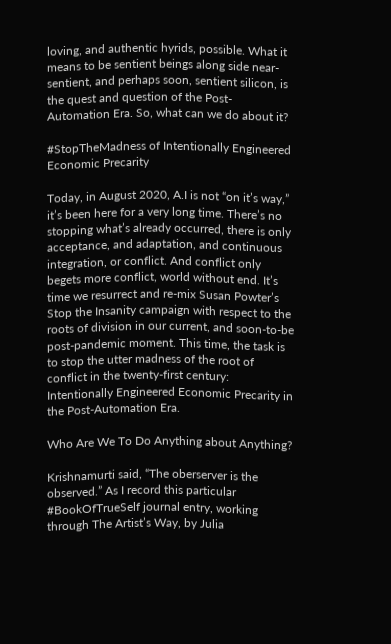loving, and authentic hyrids, possible. What it means to be sentient beings along side near-sentient, and perhaps soon, sentient silicon, is the quest and question of the Post-Automation Era. So, what can we do about it?

#StopTheMadness of Intentionally Engineered Economic Precarity

Today, in August 2020, A.I is not “on it’s way,” it’s been here for a very long time. There’s no stopping what’s already occurred, there is only acceptance, and adaptation, and continuous integration, or conflict. And conflict only begets more conflict, world without end. It’s time we resurrect and re-mix Susan Powter’s Stop the Insanity campaign with respect to the roots of division in our current, and soon-to-be post-pandemic moment. This time, the task is to stop the utter madness of the root of conflict in the twenty-first century: Intentionally Engineered Economic Precarity in the Post-Automation Era.

Who Are We To Do Anything about Anything?

Krishnamurti said, “The oberserver is the observed.” As I record this particular #BookOfTrueSelf journal entry, working through The Artist’s Way, by Julia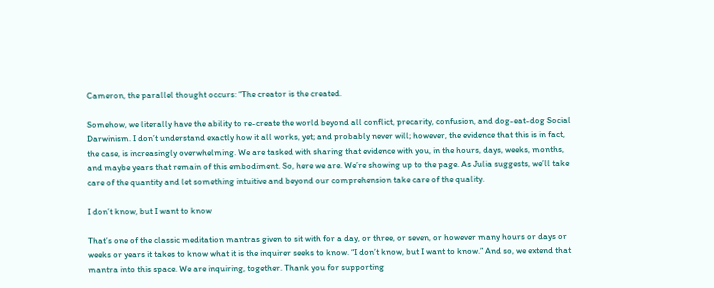Cameron, the parallel thought occurs: “The creator is the created.

Somehow, we literally have the ability to re-create the world beyond all conflict, precarity, confusion, and dog-eat-dog Social Darwinism. I don’t understand exactly how it all works, yet; and probably never will; however, the evidence that this is in fact, the case, is increasingly overwhelming. We are tasked with sharing that evidence with you, in the hours, days, weeks, months, and maybe years that remain of this embodiment. So, here we are. We’re showing up to the page. As Julia suggests, we’ll take care of the quantity and let something intuitive and beyond our comprehension take care of the quality.

I don’t know, but I want to know

That’s one of the classic meditation mantras given to sit with for a day, or three, or seven, or however many hours or days or weeks or years it takes to know what it is the inquirer seeks to know. “I don’t know, but I want to know.” And so, we extend that mantra into this space. We are inquiring, together. Thank you for supporting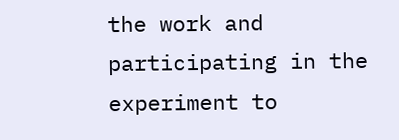the work and participating in the experiment to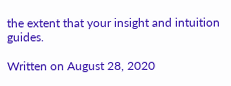the extent that your insight and intuition guides.

Written on August 28, 2020